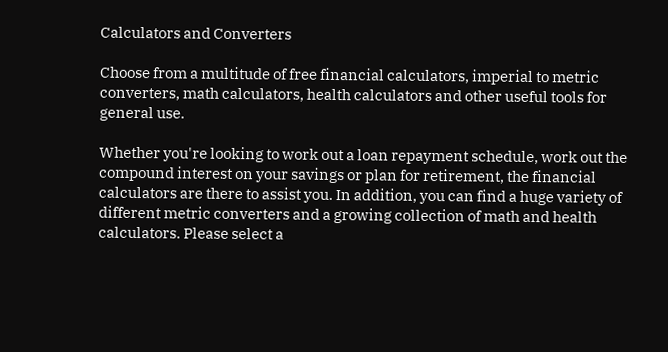Calculators and Converters

Choose from a multitude of free financial calculators, imperial to metric converters, math calculators, health calculators and other useful tools for general use.

Whether you're looking to work out a loan repayment schedule, work out the compound interest on your savings or plan for retirement, the financial calculators are there to assist you. In addition, you can find a huge variety of different metric converters and a growing collection of math and health calculators. Please select a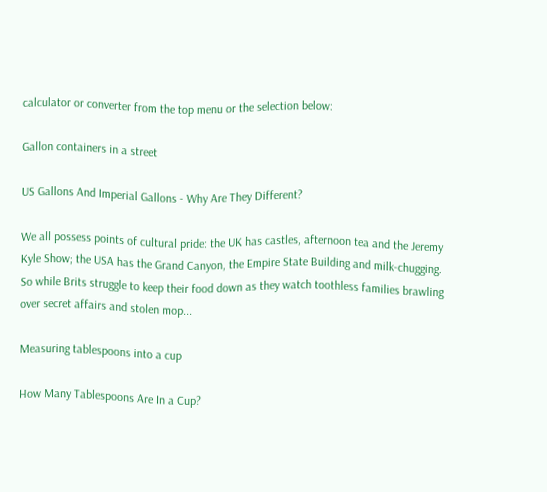calculator or converter from the top menu or the selection below:

Gallon containers in a street

US Gallons And Imperial Gallons - Why Are They Different?

We all possess points of cultural pride: the UK has castles, afternoon tea and the Jeremy Kyle Show; the USA has the Grand Canyon, the Empire State Building and milk-chugging. So while Brits struggle to keep their food down as they watch toothless families brawling over secret affairs and stolen mop...

Measuring tablespoons into a cup

How Many Tablespoons Are In a Cup?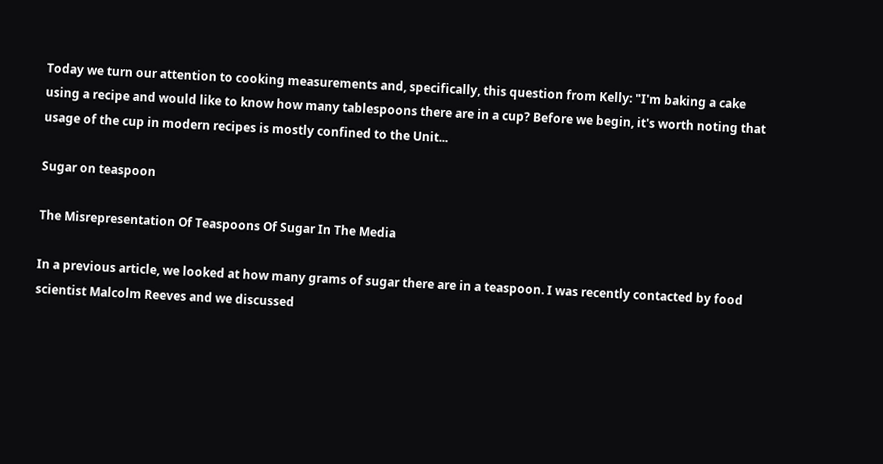Today we turn our attention to cooking measurements and, specifically, this question from Kelly: "I'm baking a cake using a recipe and would like to know how many tablespoons there are in a cup? Before we begin, it's worth noting that usage of the cup in modern recipes is mostly confined to the Unit...

Sugar on teaspoon

The Misrepresentation Of Teaspoons Of Sugar In The Media

In a previous article, we looked at how many grams of sugar there are in a teaspoon. I was recently contacted by food scientist Malcolm Reeves and we discussed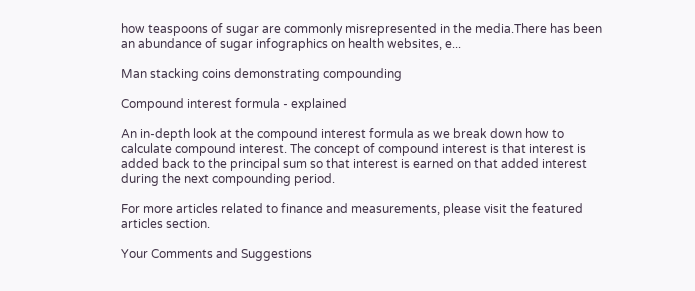how teaspoons of sugar are commonly misrepresented in the media.There has been an abundance of sugar infographics on health websites, e...

Man stacking coins demonstrating compounding

Compound interest formula - explained

An in-depth look at the compound interest formula as we break down how to calculate compound interest. The concept of compound interest is that interest is added back to the principal sum so that interest is earned on that added interest during the next compounding period.

For more articles related to finance and measurements, please visit the featured articles section.

Your Comments and Suggestions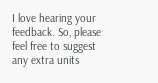I love hearing your feedback. So, please feel free to suggest any extra units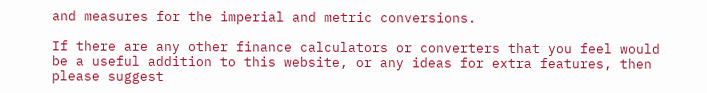and measures for the imperial and metric conversions.

If there are any other finance calculators or converters that you feel would be a useful addition to this website, or any ideas for extra features, then please suggest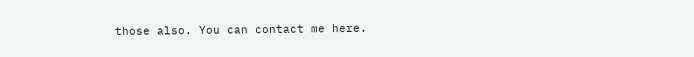those also. You can contact me here.